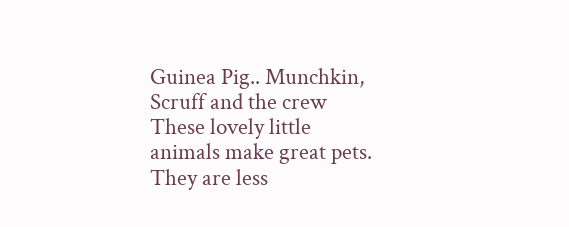Guinea Pig.. Munchkin, Scruff and the crew
These lovely little animals make great pets. They are less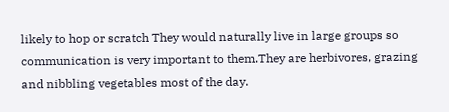likely to hop or scratch They would naturally live in large groups so communication is very important to them.They are herbivores, grazing and nibbling vegetables most of the day.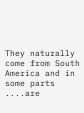They naturally come from South America and in some parts ....are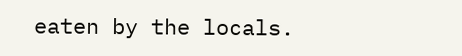eaten by the locals.